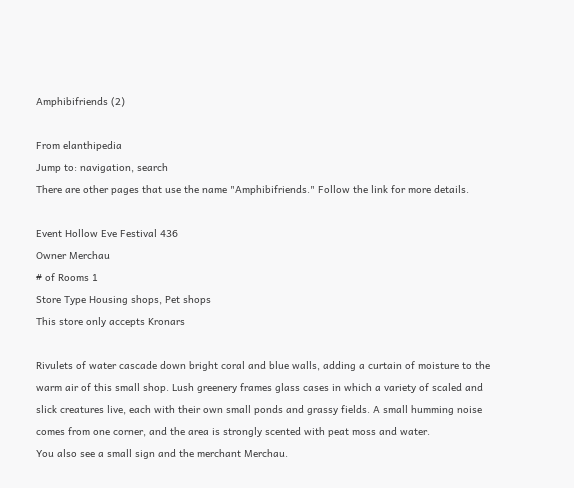Amphibifriends (2)

From elanthipedia
Jump to: navigation, search
There are other pages that use the name "Amphibifriends." Follow the link for more details.

Event Hollow Eve Festival 436
Owner Merchau
# of Rooms 1
Store Type Housing shops, Pet shops
This store only accepts Kronars

Rivulets of water cascade down bright coral and blue walls, adding a curtain of moisture to the warm air of this small shop. Lush greenery frames glass cases in which a variety of scaled and slick creatures live, each with their own small ponds and grassy fields. A small humming noise comes from one corner, and the area is strongly scented with peat moss and water.
You also see a small sign and the merchant Merchau.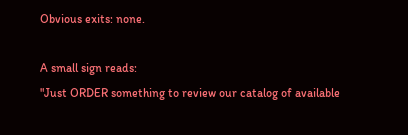Obvious exits: none.

A small sign reads:
"Just ORDER something to review our catalog of available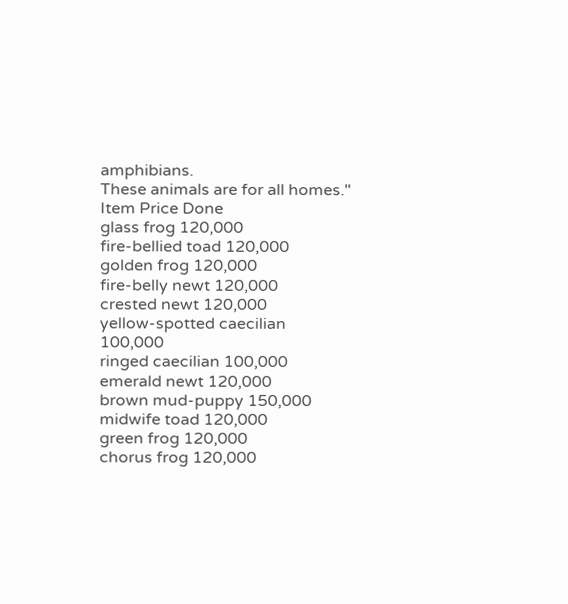amphibians.
These animals are for all homes."
Item Price Done
glass frog 120,000
fire-bellied toad 120,000
golden frog 120,000
fire-belly newt 120,000
crested newt 120,000
yellow-spotted caecilian 100,000
ringed caecilian 100,000
emerald newt 120,000
brown mud-puppy 150,000
midwife toad 120,000
green frog 120,000
chorus frog 120,000